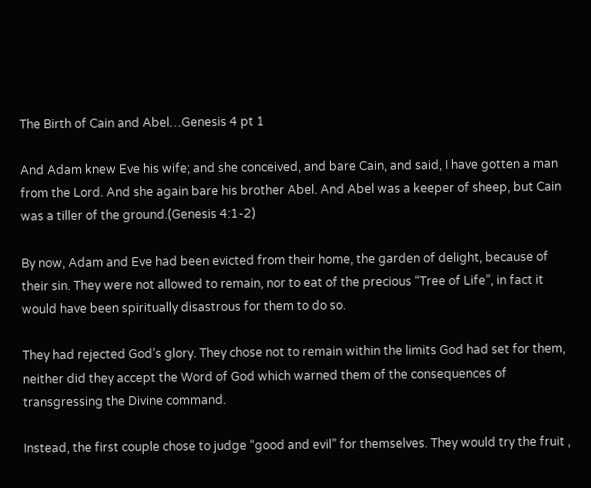The Birth of Cain and Abel…Genesis 4 pt 1

And Adam knew Eve his wife; and she conceived, and bare Cain, and said, I have gotten a man from the Lord. And she again bare his brother Abel. And Abel was a keeper of sheep, but Cain was a tiller of the ground.(Genesis 4:1-2)

By now, Adam and Eve had been evicted from their home, the garden of delight, because of their sin. They were not allowed to remain, nor to eat of the precious “Tree of Life”, in fact it would have been spiritually disastrous for them to do so.

They had rejected God’s glory. They chose not to remain within the limits God had set for them, neither did they accept the Word of God which warned them of the consequences of transgressing the Divine command.

Instead, the first couple chose to judge “good and evil” for themselves. They would try the fruit ,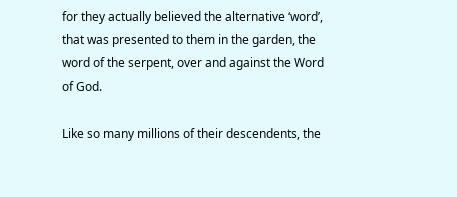for they actually believed the alternative ‘word’, that was presented to them in the garden, the word of the serpent, over and against the Word of God.

Like so many millions of their descendents, the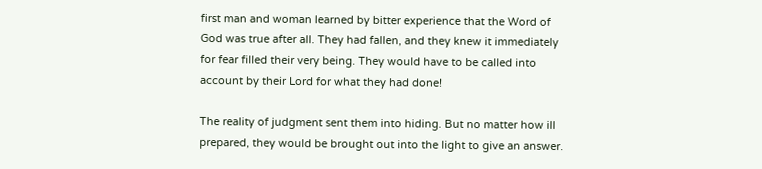first man and woman learned by bitter experience that the Word of God was true after all. They had fallen, and they knew it immediately for fear filled their very being. They would have to be called into account by their Lord for what they had done!

The reality of judgment sent them into hiding. But no matter how ill prepared, they would be brought out into the light to give an answer.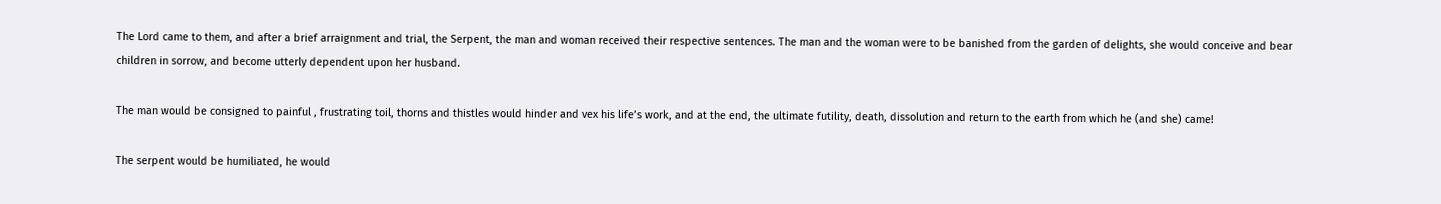The Lord came to them, and after a brief arraignment and trial, the Serpent, the man and woman received their respective sentences. The man and the woman were to be banished from the garden of delights, she would conceive and bear children in sorrow, and become utterly dependent upon her husband.

The man would be consigned to painful , frustrating toil, thorns and thistles would hinder and vex his life’s work, and at the end, the ultimate futility, death, dissolution and return to the earth from which he (and she) came!

The serpent would be humiliated, he would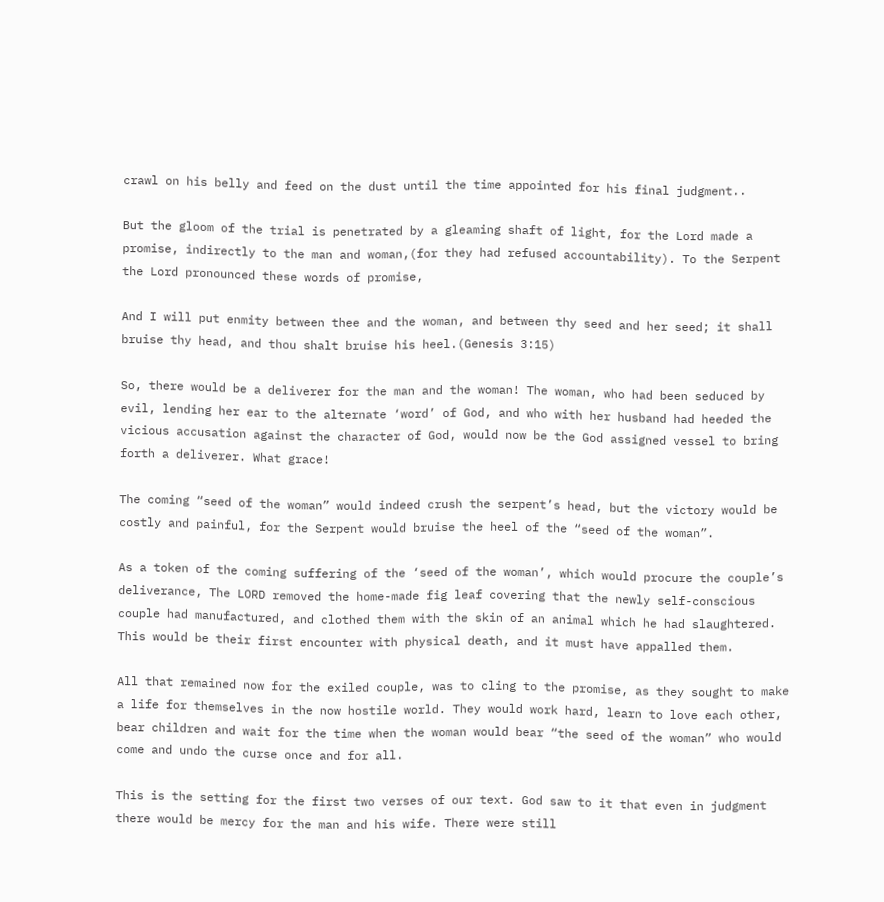crawl on his belly and feed on the dust until the time appointed for his final judgment..

But the gloom of the trial is penetrated by a gleaming shaft of light, for the Lord made a promise, indirectly to the man and woman,(for they had refused accountability). To the Serpent the Lord pronounced these words of promise,

And I will put enmity between thee and the woman, and between thy seed and her seed; it shall bruise thy head, and thou shalt bruise his heel.(Genesis 3:15)

So, there would be a deliverer for the man and the woman! The woman, who had been seduced by evil, lending her ear to the alternate ‘word’ of God, and who with her husband had heeded the vicious accusation against the character of God, would now be the God assigned vessel to bring forth a deliverer. What grace!

The coming “seed of the woman” would indeed crush the serpent’s head, but the victory would be costly and painful, for the Serpent would bruise the heel of the “seed of the woman”.

As a token of the coming suffering of the ‘seed of the woman’, which would procure the couple’s deliverance, The LORD removed the home-made fig leaf covering that the newly self-conscious couple had manufactured, and clothed them with the skin of an animal which he had slaughtered. This would be their first encounter with physical death, and it must have appalled them.

All that remained now for the exiled couple, was to cling to the promise, as they sought to make a life for themselves in the now hostile world. They would work hard, learn to love each other, bear children and wait for the time when the woman would bear “the seed of the woman” who would come and undo the curse once and for all.

This is the setting for the first two verses of our text. God saw to it that even in judgment there would be mercy for the man and his wife. There were still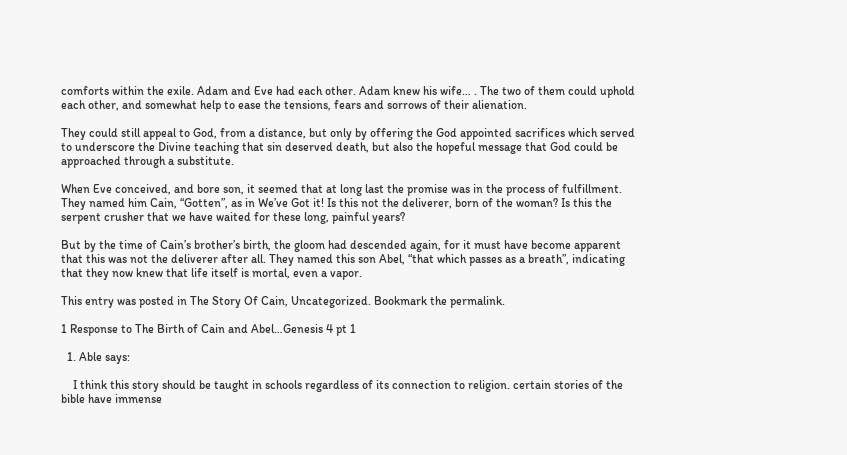comforts within the exile. Adam and Eve had each other. Adam knew his wife… . The two of them could uphold each other, and somewhat help to ease the tensions, fears and sorrows of their alienation.

They could still appeal to God, from a distance, but only by offering the God appointed sacrifices which served to underscore the Divine teaching that sin deserved death, but also the hopeful message that God could be approached through a substitute.

When Eve conceived, and bore son, it seemed that at long last the promise was in the process of fulfillment. They named him Cain, “Gotten”, as in We’ve Got it! Is this not the deliverer, born of the woman? Is this the serpent crusher that we have waited for these long, painful years?

But by the time of Cain’s brother’s birth, the gloom had descended again, for it must have become apparent that this was not the deliverer after all. They named this son Abel, “that which passes as a breath”, indicating that they now knew that life itself is mortal, even a vapor.

This entry was posted in The Story Of Cain, Uncategorized. Bookmark the permalink.

1 Response to The Birth of Cain and Abel…Genesis 4 pt 1

  1. Able says:

    I think this story should be taught in schools regardless of its connection to religion. certain stories of the bible have immense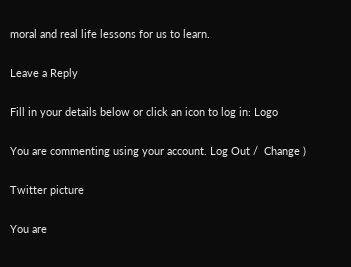moral and real life lessons for us to learn.

Leave a Reply

Fill in your details below or click an icon to log in: Logo

You are commenting using your account. Log Out /  Change )

Twitter picture

You are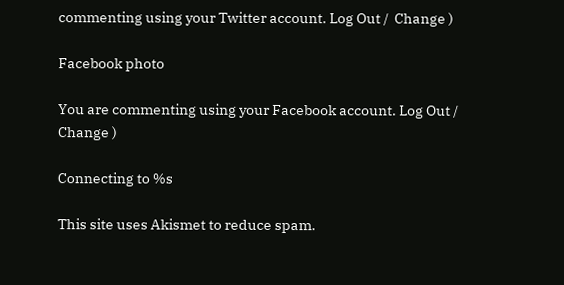commenting using your Twitter account. Log Out /  Change )

Facebook photo

You are commenting using your Facebook account. Log Out /  Change )

Connecting to %s

This site uses Akismet to reduce spam.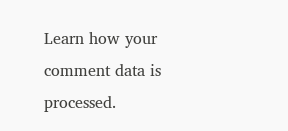Learn how your comment data is processed.